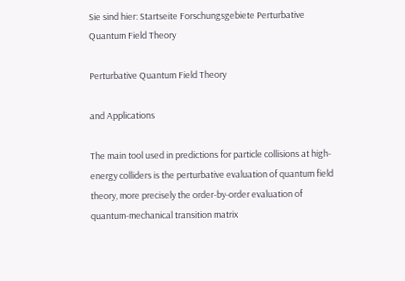Sie sind hier: Startseite Forschungsgebiete Perturbative Quantum Field Theory

Perturbative Quantum Field Theory

and Applications

The main tool used in predictions for particle collisions at high-energy colliders is the perturbative evaluation of quantum field theory, more precisely the order-by-order evaluation of quantum-mechanical transition matrix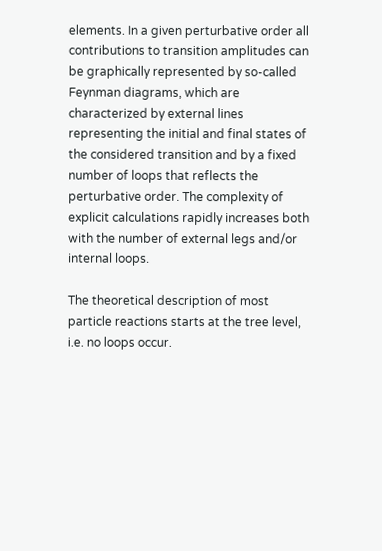elements. In a given perturbative order all contributions to transition amplitudes can be graphically represented by so-called Feynman diagrams, which are characterized by external lines representing the initial and final states of the considered transition and by a fixed number of loops that reflects the perturbative order. The complexity of explicit calculations rapidly increases both with the number of external legs and/or internal loops.

The theoretical description of most particle reactions starts at the tree level, i.e. no loops occur.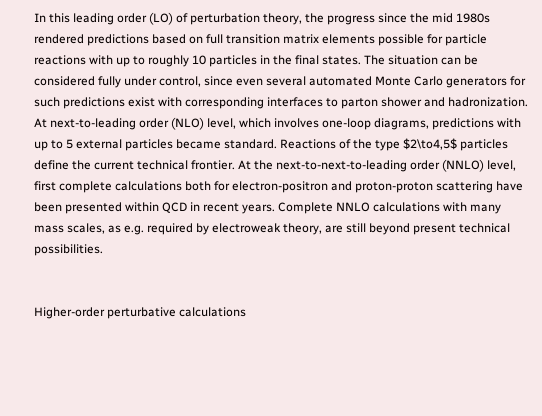In this leading order (LO) of perturbation theory, the progress since the mid 1980s rendered predictions based on full transition matrix elements possible for particle reactions with up to roughly 10 particles in the final states. The situation can be considered fully under control, since even several automated Monte Carlo generators for such predictions exist with corresponding interfaces to parton shower and hadronization. At next-to-leading order (NLO) level, which involves one-loop diagrams, predictions with up to 5 external particles became standard. Reactions of the type $2\to4,5$ particles define the current technical frontier. At the next-to-next-to-leading order (NNLO) level, first complete calculations both for electron-positron and proton-proton scattering have been presented within QCD in recent years. Complete NNLO calculations with many mass scales, as e.g. required by electroweak theory, are still beyond present technical possibilities.


Higher-order perturbative calculations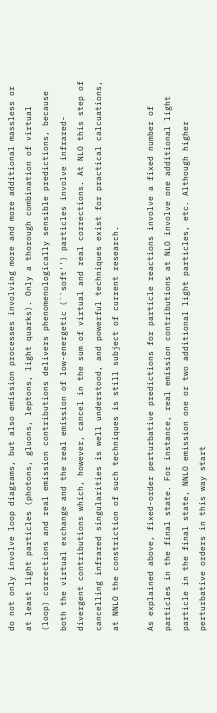do not only involve loop diagrams, but also emission processes involving more and more additional massless or at least light particles (photons, gluons, leptons, light quarks). Only a thorough combination of virtual (loop) corrections and real emission contributions delivers phenomenologically sensible predictions, because both the virtual exchange and the real emission of low-energetic (``soft'') particles involve infrared-divergent contributions which, however, cancel in the sum of virtual and real corrections. At NLO this step of cancelling infrared singularities is well understood, and powerful techniques exist for practical calcuations, at NNLO the constriction of such techniques is still subject of current research.

As explained above, fixed-order perturbative predictions for particle reactions involve a fixed number of particles in the final state. For instance, real emission contributions at NLO involve one additional light particle in the final state, NNLO emission one or two additional light particles, etc. Although higher perturbative orders in this way start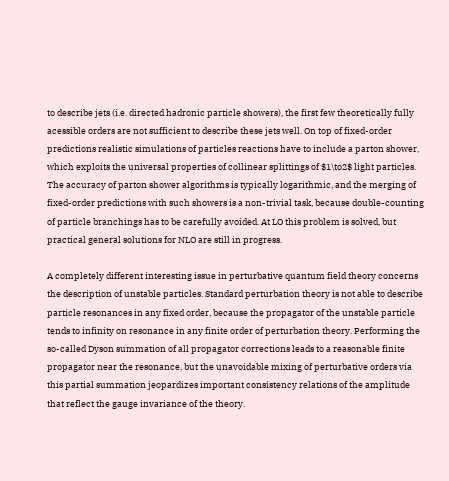to describe jets (i.e. directed hadronic particle showers), the first few theoretically fully acessible orders are not sufficient to describe these jets well. On top of fixed-order predictions realistic simulations of particles reactions have to include a parton shower, which exploits the universal properties of collinear splittings of $1\to2$ light particles. The accuracy of parton shower algorithms is typically logarithmic, and the merging of fixed-order predictions with such showers is a non-trivial task, because double-counting of particle branchings has to be carefully avoided. At LO this problem is solved, but practical general solutions for NLO are still in progress.

A completely different interesting issue in perturbative quantum field theory concerns the description of unstable particles. Standard perturbation theory is not able to describe particle resonances in any fixed order, because the propagator of the unstable particle tends to infinity on resonance in any finite order of perturbation theory. Performing the so-called Dyson summation of all propagator corrections leads to a reasonable finite propagator near the resonance, but the unavoidable mixing of perturbative orders via this partial summation jeopardizes important consistency relations of the amplitude that reflect the gauge invariance of the theory.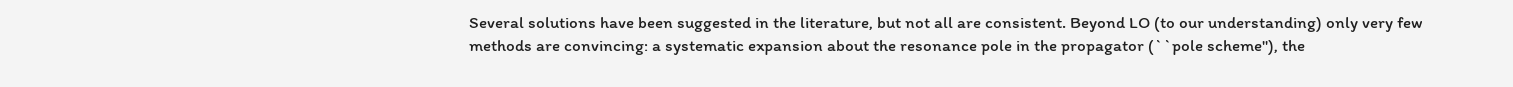Several solutions have been suggested in the literature, but not all are consistent. Beyond LO (to our understanding) only very few methods are convincing: a systematic expansion about the resonance pole in the propagator (``pole scheme''), the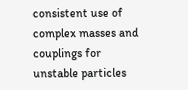consistent use of complex masses and couplings for unstable particles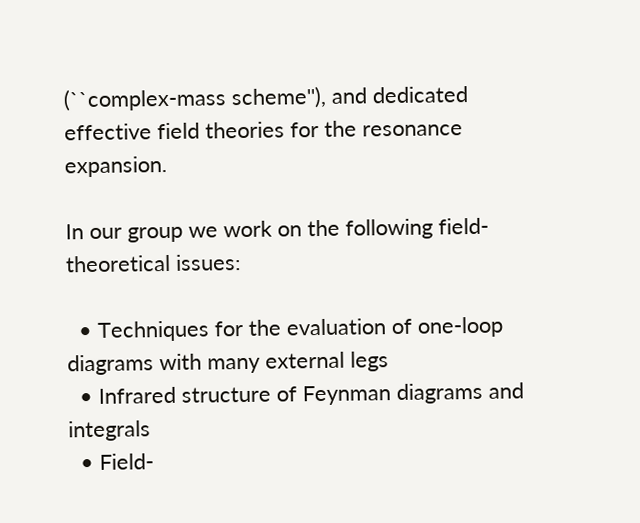(``complex-mass scheme''), and dedicated effective field theories for the resonance expansion.

In our group we work on the following field-theoretical issues:

  • Techniques for the evaluation of one-loop diagrams with many external legs
  • Infrared structure of Feynman diagrams and integrals
  • Field-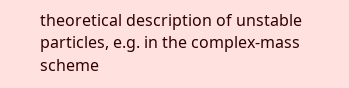theoretical description of unstable particles, e.g. in the complex-mass scheme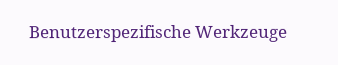Benutzerspezifische Werkzeuge